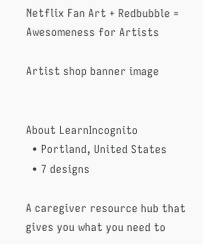Netflix Fan Art + Redbubble = Awesomeness for Artists

Artist shop banner image


About LearnIncognito
  • Portland, United States
  • 7 designs

A caregiver resource hub that gives you what you need to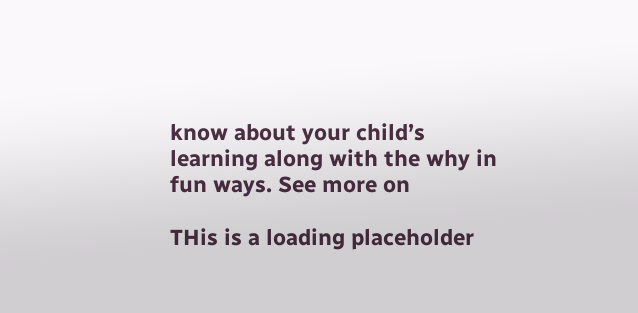know about your child’s learning along with the why in fun ways. See more on

THis is a loading placeholder